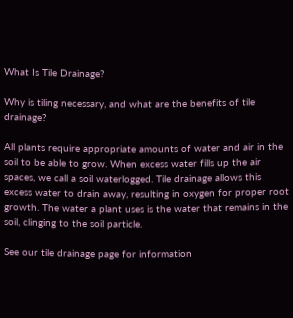What Is Tile Drainage?

Why is tiling necessary, and what are the benefits of tile drainage?

All plants require appropriate amounts of water and air in the soil to be able to grow. When excess water fills up the air spaces, we call a soil waterlogged. Tile drainage allows this excess water to drain away, resulting in oxygen for proper root growth. The water a plant uses is the water that remains in the soil, clinging to the soil particle.

See our tile drainage page for information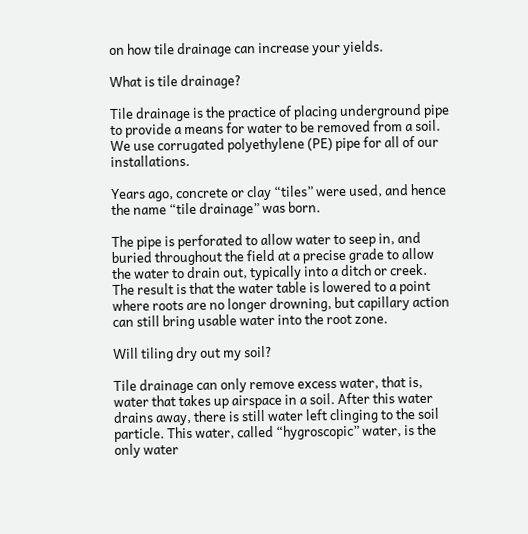on how tile drainage can increase your yields.

What is tile drainage?

Tile drainage is the practice of placing underground pipe to provide a means for water to be removed from a soil. We use corrugated polyethylene (PE) pipe for all of our installations.

Years ago, concrete or clay “tiles” were used, and hence the name “tile drainage” was born.

The pipe is perforated to allow water to seep in, and buried throughout the field at a precise grade to allow the water to drain out, typically into a ditch or creek. The result is that the water table is lowered to a point where roots are no longer drowning, but capillary action can still bring usable water into the root zone.

Will tiling dry out my soil?

Tile drainage can only remove excess water, that is, water that takes up airspace in a soil. After this water drains away, there is still water left clinging to the soil particle. This water, called “hygroscopic” water, is the only water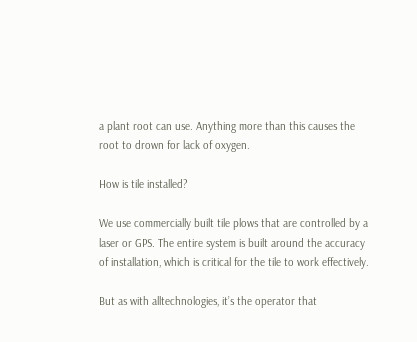a plant root can use. Anything more than this causes the root to drown for lack of oxygen.

How is tile installed?

We use commercially built tile plows that are controlled by a laser or GPS. The entire system is built around the accuracy of installation, which is critical for the tile to work effectively.

But as with alltechnologies, it’s the operator that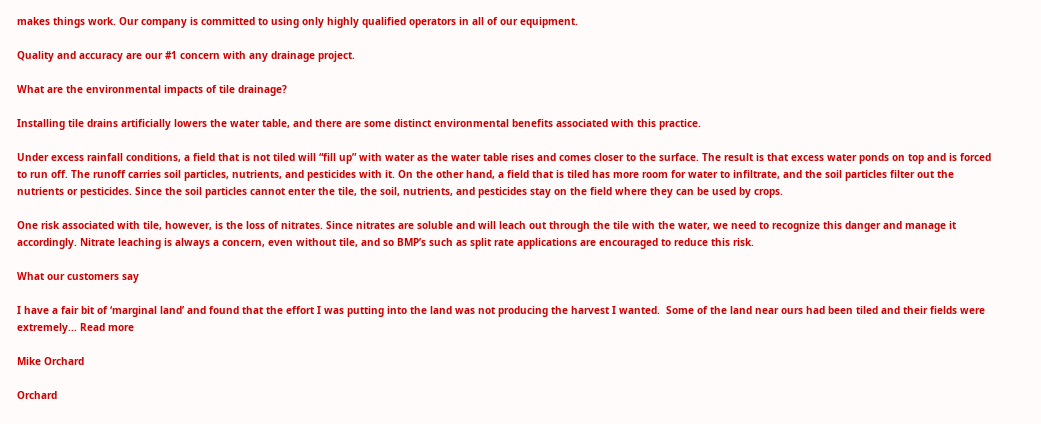makes things work. Our company is committed to using only highly qualified operators in all of our equipment.

Quality and accuracy are our #1 concern with any drainage project.

What are the environmental impacts of tile drainage?

Installing tile drains artificially lowers the water table, and there are some distinct environmental benefits associated with this practice.

Under excess rainfall conditions, a field that is not tiled will “fill up” with water as the water table rises and comes closer to the surface. The result is that excess water ponds on top and is forced to run off. The runoff carries soil particles, nutrients, and pesticides with it. On the other hand, a field that is tiled has more room for water to infiltrate, and the soil particles filter out the nutrients or pesticides. Since the soil particles cannot enter the tile, the soil, nutrients, and pesticides stay on the field where they can be used by crops.

One risk associated with tile, however, is the loss of nitrates. Since nitrates are soluble and will leach out through the tile with the water, we need to recognize this danger and manage it accordingly. Nitrate leaching is always a concern, even without tile, and so BMP’s such as split rate applications are encouraged to reduce this risk.

What our customers say

I have a fair bit of ‘marginal land’ and found that the effort I was putting into the land was not producing the harvest I wanted.  Some of the land near ours had been tiled and their fields were extremely... Read more

Mike Orchard

Orchard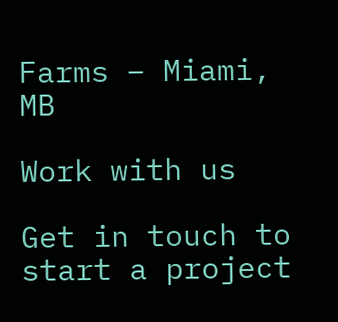Farms – Miami, MB

Work with us

Get in touch to start a project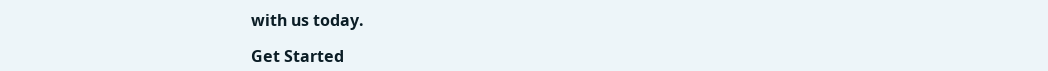with us today.

Get Started